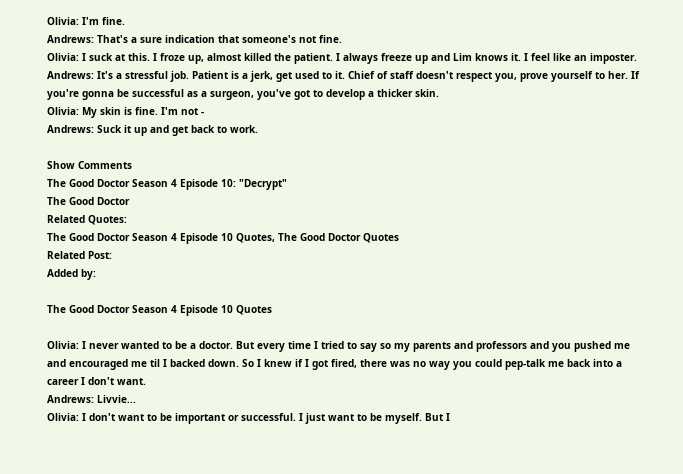Olivia: I'm fine.
Andrews: That's a sure indication that someone's not fine.
Olivia: I suck at this. I froze up, almost killed the patient. I always freeze up and Lim knows it. I feel like an imposter.
Andrews: It's a stressful job. Patient is a jerk, get used to it. Chief of staff doesn't respect you, prove yourself to her. If you're gonna be successful as a surgeon, you've got to develop a thicker skin.
Olivia: My skin is fine. I'm not -
Andrews: Suck it up and get back to work.

Show Comments
The Good Doctor Season 4 Episode 10: "Decrypt"
The Good Doctor
Related Quotes:
The Good Doctor Season 4 Episode 10 Quotes, The Good Doctor Quotes
Related Post:
Added by:

The Good Doctor Season 4 Episode 10 Quotes

Olivia: I never wanted to be a doctor. But every time I tried to say so my parents and professors and you pushed me and encouraged me til I backed down. So I knew if I got fired, there was no way you could pep-talk me back into a career I don't want.
Andrews: Livvie...
Olivia: I don't want to be important or successful. I just want to be myself. But I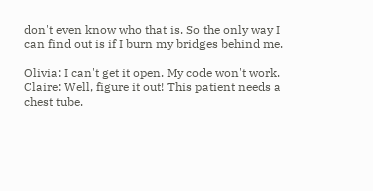don't even know who that is. So the only way I can find out is if I burn my bridges behind me.

Olivia: I can't get it open. My code won't work.
Claire: Well, figure it out! This patient needs a chest tube.